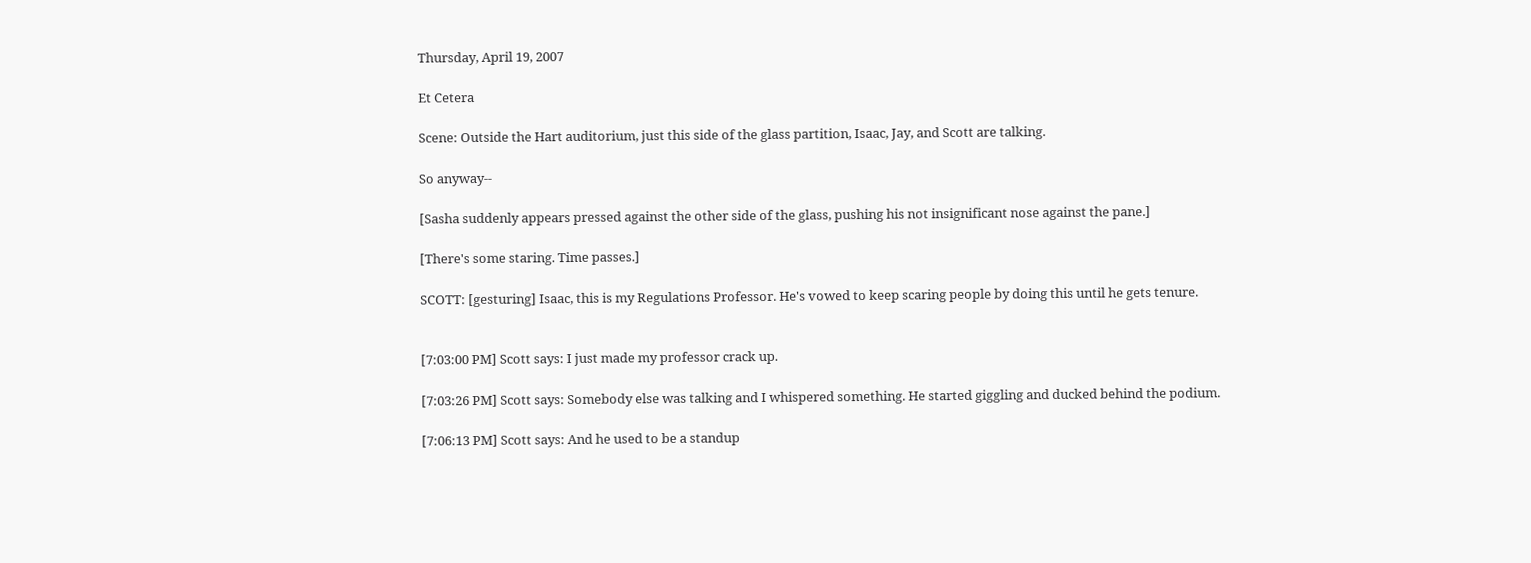Thursday, April 19, 2007

Et Cetera

Scene: Outside the Hart auditorium, just this side of the glass partition, Isaac, Jay, and Scott are talking.

So anyway--

[Sasha suddenly appears pressed against the other side of the glass, pushing his not insignificant nose against the pane.]

[There's some staring. Time passes.]

SCOTT: [gesturing] Isaac, this is my Regulations Professor. He's vowed to keep scaring people by doing this until he gets tenure.


[7:03:00 PM] Scott says: I just made my professor crack up.

[7:03:26 PM] Scott says: Somebody else was talking and I whispered something. He started giggling and ducked behind the podium.

[7:06:13 PM] Scott says: And he used to be a standup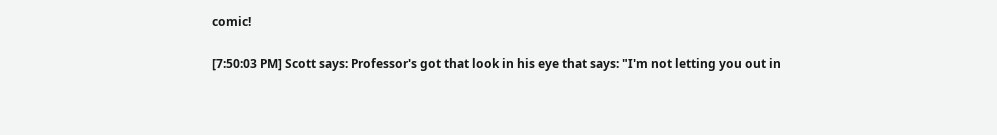comic!

[7:50:03 PM] Scott says: Professor's got that look in his eye that says: "I'm not letting you out in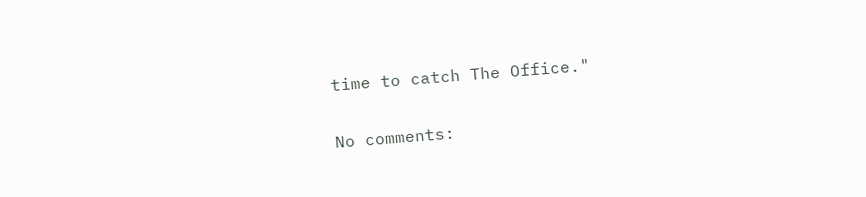time to catch The Office."

No comments: